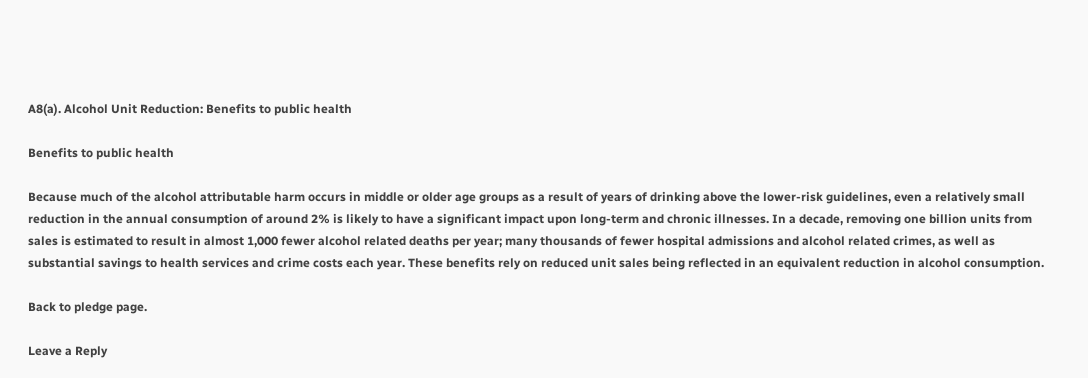A8(a). Alcohol Unit Reduction: Benefits to public health

Benefits to public health

Because much of the alcohol attributable harm occurs in middle or older age groups as a result of years of drinking above the lower-risk guidelines, even a relatively small reduction in the annual consumption of around 2% is likely to have a significant impact upon long-term and chronic illnesses. In a decade, removing one billion units from sales is estimated to result in almost 1,000 fewer alcohol related deaths per year; many thousands of fewer hospital admissions and alcohol related crimes, as well as substantial savings to health services and crime costs each year. These benefits rely on reduced unit sales being reflected in an equivalent reduction in alcohol consumption.

Back to pledge page.

Leave a Reply